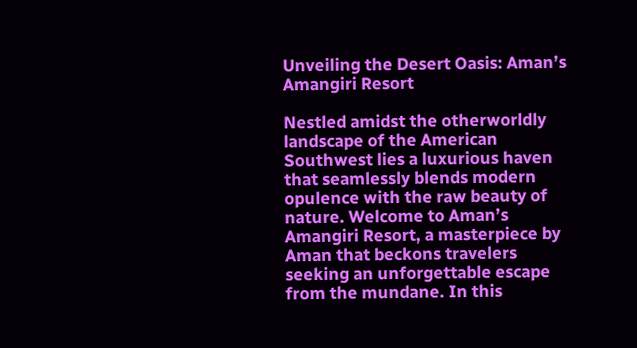Unveiling the Desert Oasis: Aman’s Amangiri Resort

Nestled amidst the otherworldly landscape of the American Southwest lies a luxurious haven that seamlessly blends modern opulence with the raw beauty of nature. Welcome to Aman’s Amangiri Resort, a masterpiece by Aman that beckons travelers seeking an unforgettable escape from the mundane. In this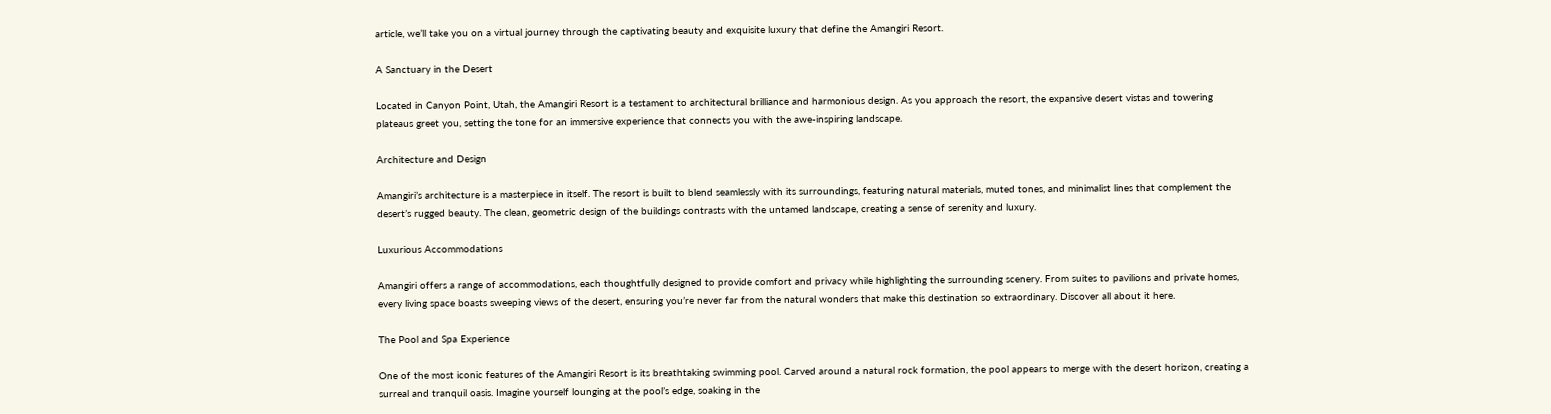article, we’ll take you on a virtual journey through the captivating beauty and exquisite luxury that define the Amangiri Resort.

A Sanctuary in the Desert

Located in Canyon Point, Utah, the Amangiri Resort is a testament to architectural brilliance and harmonious design. As you approach the resort, the expansive desert vistas and towering plateaus greet you, setting the tone for an immersive experience that connects you with the awe-inspiring landscape.

Architecture and Design

Amangiri’s architecture is a masterpiece in itself. The resort is built to blend seamlessly with its surroundings, featuring natural materials, muted tones, and minimalist lines that complement the desert’s rugged beauty. The clean, geometric design of the buildings contrasts with the untamed landscape, creating a sense of serenity and luxury.

Luxurious Accommodations

Amangiri offers a range of accommodations, each thoughtfully designed to provide comfort and privacy while highlighting the surrounding scenery. From suites to pavilions and private homes, every living space boasts sweeping views of the desert, ensuring you’re never far from the natural wonders that make this destination so extraordinary. Discover all about it here.

The Pool and Spa Experience

One of the most iconic features of the Amangiri Resort is its breathtaking swimming pool. Carved around a natural rock formation, the pool appears to merge with the desert horizon, creating a surreal and tranquil oasis. Imagine yourself lounging at the pool’s edge, soaking in the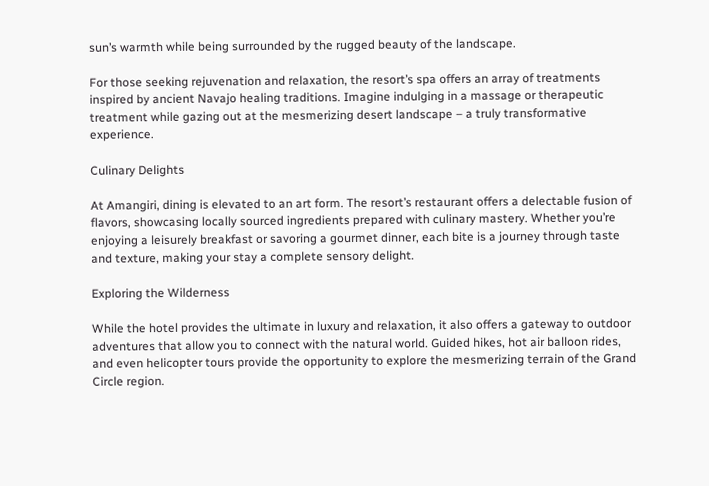sun’s warmth while being surrounded by the rugged beauty of the landscape.

For those seeking rejuvenation and relaxation, the resort’s spa offers an array of treatments inspired by ancient Navajo healing traditions. Imagine indulging in a massage or therapeutic treatment while gazing out at the mesmerizing desert landscape – a truly transformative experience.

Culinary Delights

At Amangiri, dining is elevated to an art form. The resort’s restaurant offers a delectable fusion of flavors, showcasing locally sourced ingredients prepared with culinary mastery. Whether you’re enjoying a leisurely breakfast or savoring a gourmet dinner, each bite is a journey through taste and texture, making your stay a complete sensory delight.

Exploring the Wilderness

While the hotel provides the ultimate in luxury and relaxation, it also offers a gateway to outdoor adventures that allow you to connect with the natural world. Guided hikes, hot air balloon rides, and even helicopter tours provide the opportunity to explore the mesmerizing terrain of the Grand Circle region.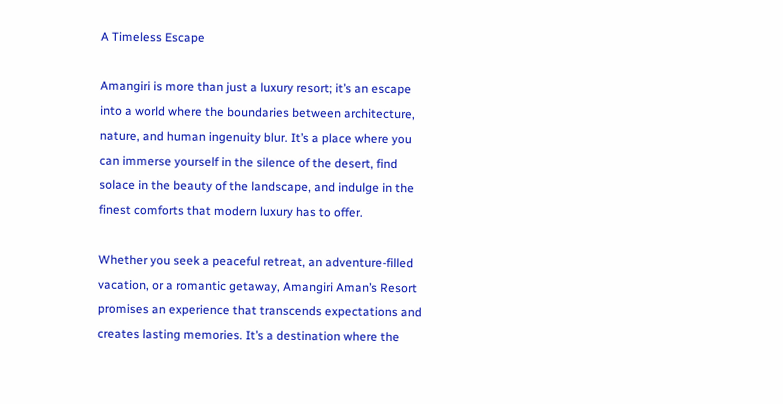A Timeless Escape

Amangiri is more than just a luxury resort; it’s an escape into a world where the boundaries between architecture, nature, and human ingenuity blur. It’s a place where you can immerse yourself in the silence of the desert, find solace in the beauty of the landscape, and indulge in the finest comforts that modern luxury has to offer.

Whether you seek a peaceful retreat, an adventure-filled vacation, or a romantic getaway, Amangiri Aman’s Resort promises an experience that transcends expectations and creates lasting memories. It’s a destination where the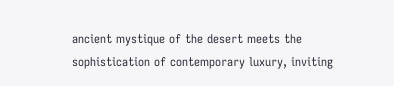ancient mystique of the desert meets the sophistication of contemporary luxury, inviting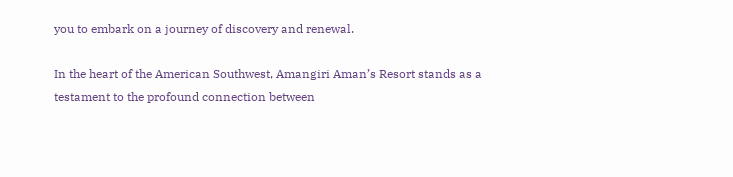you to embark on a journey of discovery and renewal.

In the heart of the American Southwest, Amangiri Aman’s Resort stands as a testament to the profound connection between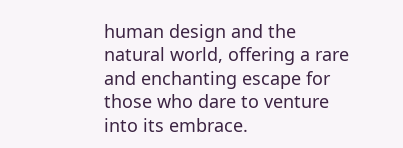human design and the natural world, offering a rare and enchanting escape for those who dare to venture into its embrace.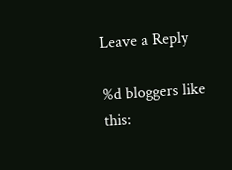Leave a Reply

%d bloggers like this: